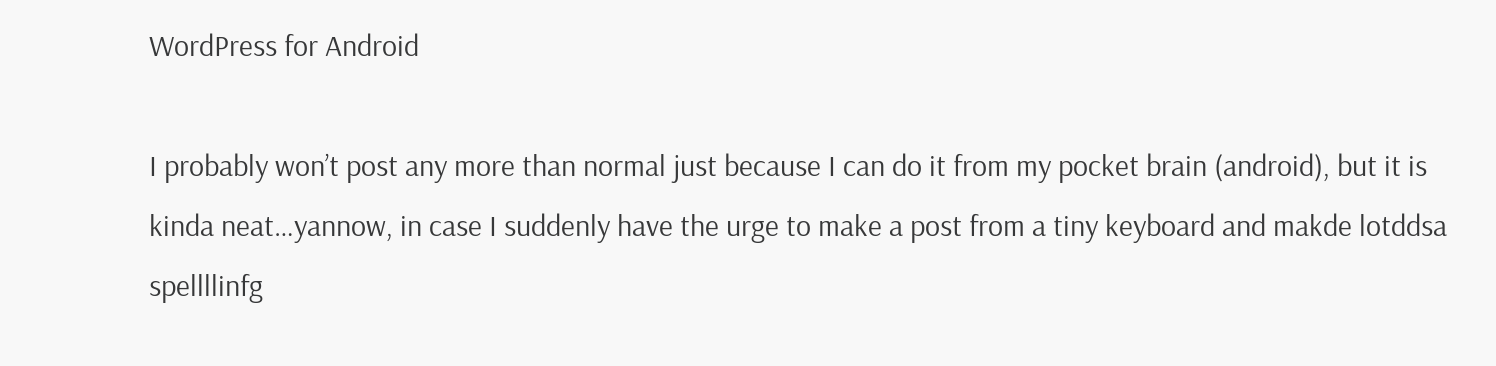WordPress for Android

I probably won’t post any more than normal just because I can do it from my pocket brain (android), but it is kinda neat…yannow, in case I suddenly have the urge to make a post from a tiny keyboard and makde lotddsa spellllinfg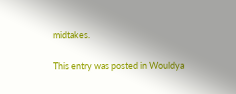midtakes.

This entry was posted in Wouldya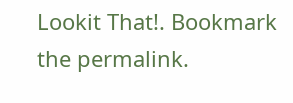Lookit That!. Bookmark the permalink.